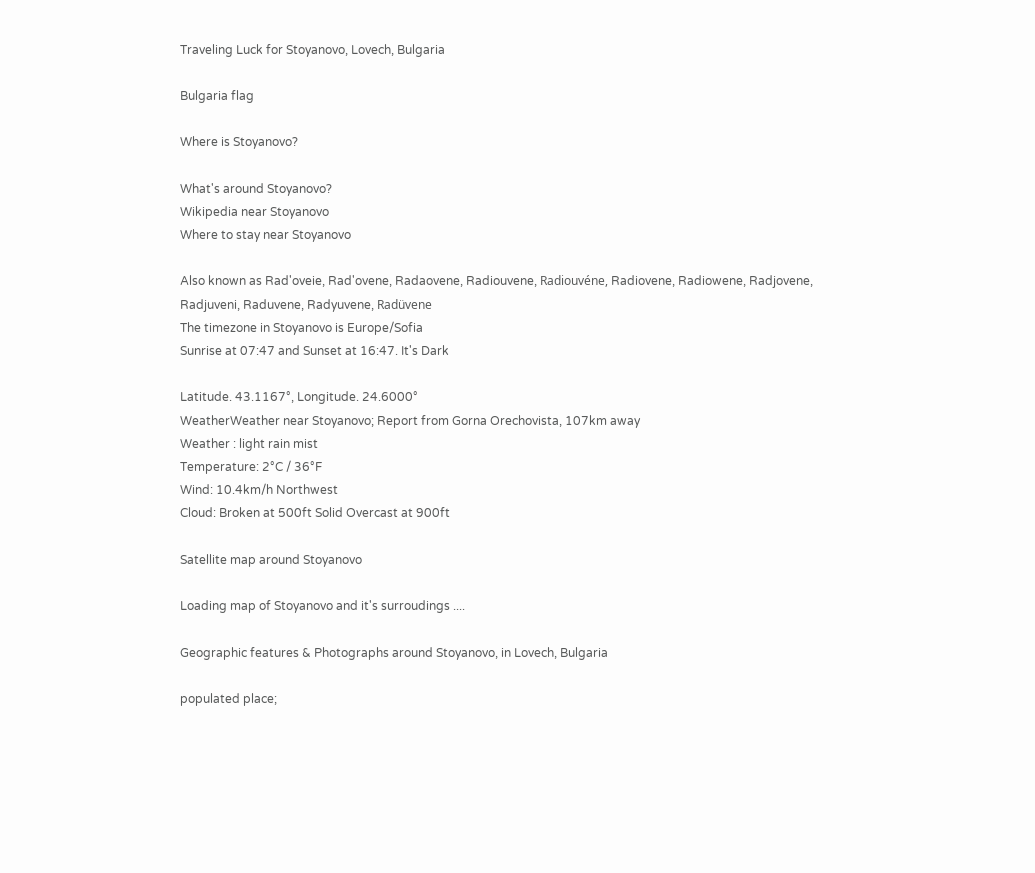Traveling Luck for Stoyanovo, Lovech, Bulgaria

Bulgaria flag

Where is Stoyanovo?

What's around Stoyanovo?
Wikipedia near Stoyanovo
Where to stay near Stoyanovo

Also known as Rad'oveie, Rad'ovene, Radaovene, Radiouvene, Radiouvéne, Radiovene, Radiowene, Radjovene, Radjuveni, Raduvene, Radyuvene, Radüvene
The timezone in Stoyanovo is Europe/Sofia
Sunrise at 07:47 and Sunset at 16:47. It's Dark

Latitude. 43.1167°, Longitude. 24.6000°
WeatherWeather near Stoyanovo; Report from Gorna Orechovista, 107km away
Weather : light rain mist
Temperature: 2°C / 36°F
Wind: 10.4km/h Northwest
Cloud: Broken at 500ft Solid Overcast at 900ft

Satellite map around Stoyanovo

Loading map of Stoyanovo and it's surroudings ....

Geographic features & Photographs around Stoyanovo, in Lovech, Bulgaria

populated place;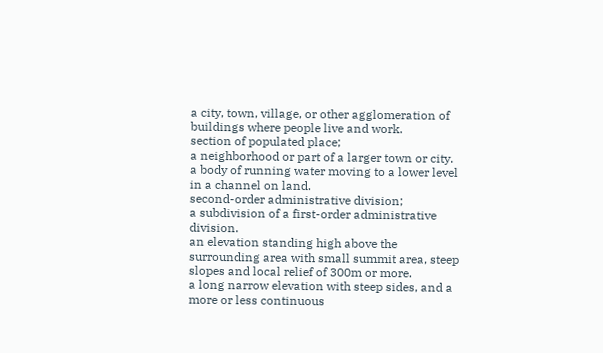a city, town, village, or other agglomeration of buildings where people live and work.
section of populated place;
a neighborhood or part of a larger town or city.
a body of running water moving to a lower level in a channel on land.
second-order administrative division;
a subdivision of a first-order administrative division.
an elevation standing high above the surrounding area with small summit area, steep slopes and local relief of 300m or more.
a long narrow elevation with steep sides, and a more or less continuous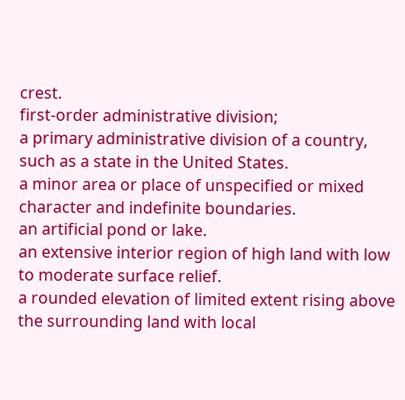crest.
first-order administrative division;
a primary administrative division of a country, such as a state in the United States.
a minor area or place of unspecified or mixed character and indefinite boundaries.
an artificial pond or lake.
an extensive interior region of high land with low to moderate surface relief.
a rounded elevation of limited extent rising above the surrounding land with local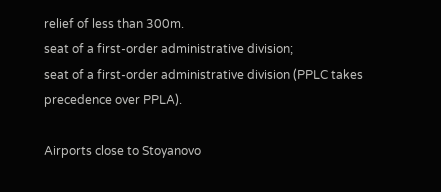relief of less than 300m.
seat of a first-order administrative division;
seat of a first-order administrative division (PPLC takes precedence over PPLA).

Airports close to Stoyanovo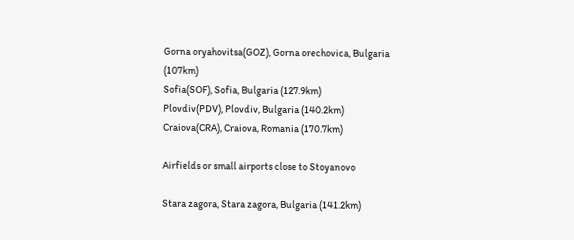Gorna oryahovitsa(GOZ), Gorna orechovica, Bulgaria (107km)
Sofia(SOF), Sofia, Bulgaria (127.9km)
Plovdiv(PDV), Plovdiv, Bulgaria (140.2km)
Craiova(CRA), Craiova, Romania (170.7km)

Airfields or small airports close to Stoyanovo

Stara zagora, Stara zagora, Bulgaria (141.2km)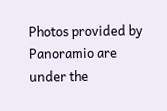Photos provided by Panoramio are under the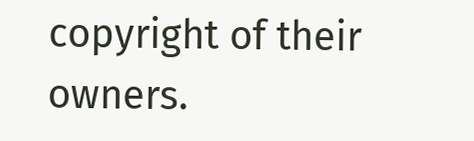copyright of their owners.